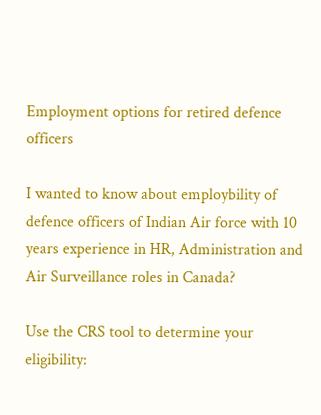Employment options for retired defence officers

I wanted to know about employbility of defence officers of Indian Air force with 10 years experience in HR, Administration and Air Surveillance roles in Canada?

Use the CRS tool to determine your eligibility: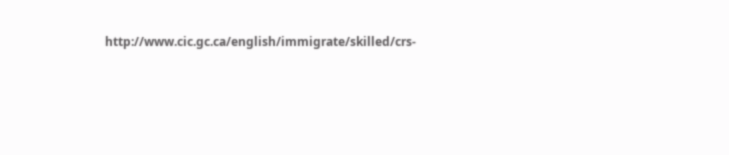http://www.cic.gc.ca/english/immigrate/skilled/crs-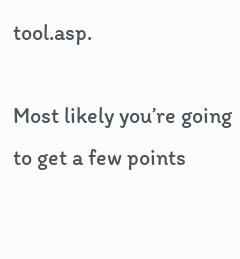tool.asp.

Most likely you’re going to get a few points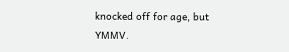knocked off for age, but YMMV.